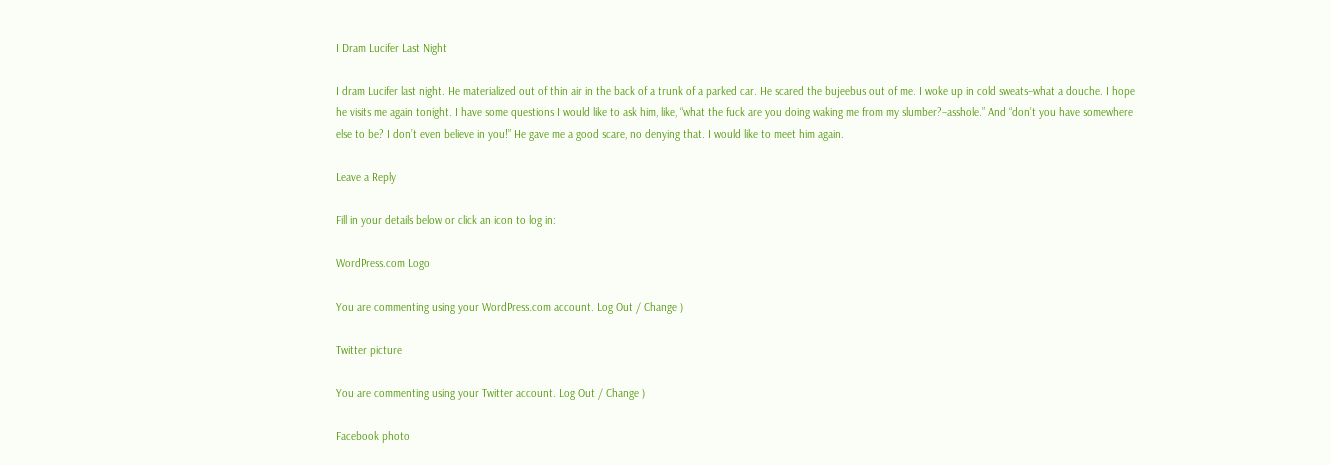I Dram Lucifer Last Night

I dram Lucifer last night. He materialized out of thin air in the back of a trunk of a parked car. He scared the bujeebus out of me. I woke up in cold sweats–what a douche. I hope he visits me again tonight. I have some questions I would like to ask him, like, “what the fuck are you doing waking me from my slumber?–asshole.” And “don’t you have somewhere else to be? I don’t even believe in you!” He gave me a good scare, no denying that. I would like to meet him again.

Leave a Reply

Fill in your details below or click an icon to log in:

WordPress.com Logo

You are commenting using your WordPress.com account. Log Out / Change )

Twitter picture

You are commenting using your Twitter account. Log Out / Change )

Facebook photo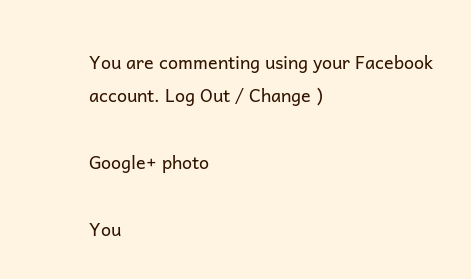You are commenting using your Facebook account. Log Out / Change )

Google+ photo

You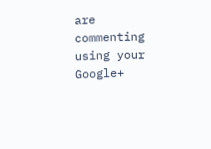are commenting using your Google+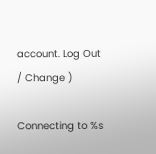account. Log Out / Change )

Connecting to %s